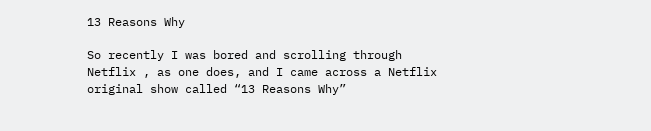13 Reasons Why

So recently I was bored and scrolling through Netflix , as one does, and I came across a Netflix original show called “13 Reasons Why”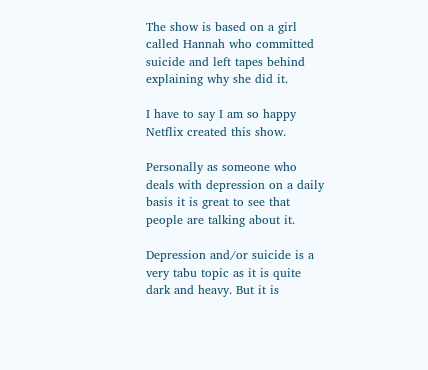The show is based on a girl called Hannah who committed suicide and left tapes behind explaining why she did it.

I have to say I am so happy Netflix created this show.

Personally as someone who deals with depression on a daily basis it is great to see that people are talking about it.

Depression and/or suicide is a very tabu topic as it is quite dark and heavy. But it is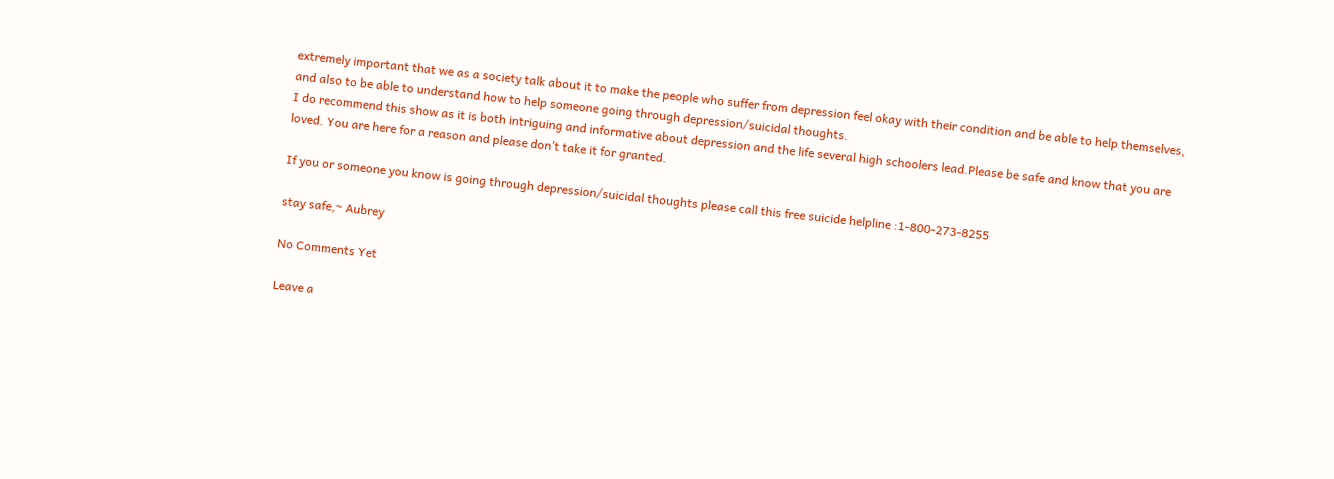extremely important that we as a society talk about it to make the people who suffer from depression feel okay with their condition and be able to help themselves, and also to be able to understand how to help someone going through depression/suicidal thoughts.
I do recommend this show as it is both intriguing and informative about depression and the life several high schoolers lead.Please be safe and know that you are loved. You are here for a reason and please don’t take it for granted.

If you or someone you know is going through depression/suicidal thoughts please call this free suicide helpline :1-800-273-8255

stay safe,~ Aubrey

No Comments Yet

Leave a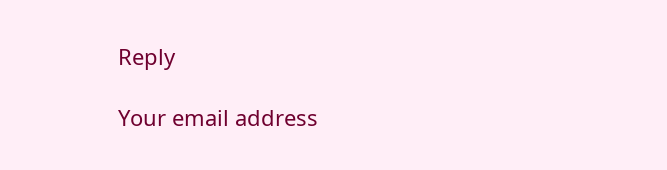Reply

Your email address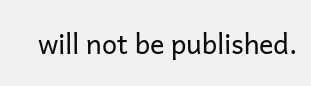will not be published.